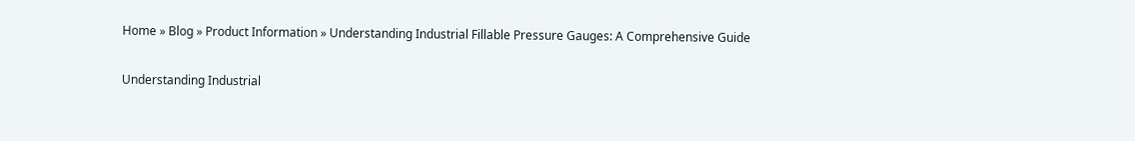Home » Blog » Product Information » Understanding Industrial Fillable Pressure Gauges: A Comprehensive Guide

Understanding Industrial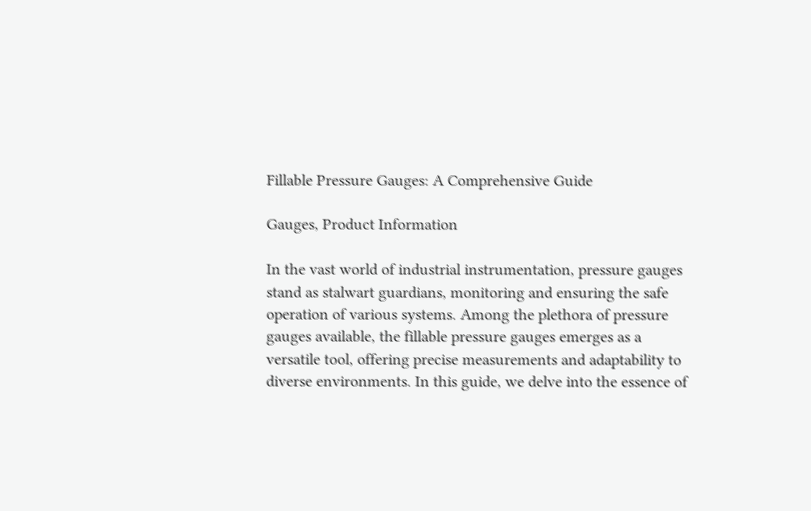Fillable Pressure Gauges: A Comprehensive Guide

Gauges, Product Information

In the vast world of industrial instrumentation, pressure gauges stand as stalwart guardians, monitoring and ensuring the safe operation of various systems. Among the plethora of pressure gauges available, the fillable pressure gauges emerges as a versatile tool, offering precise measurements and adaptability to diverse environments. In this guide, we delve into the essence of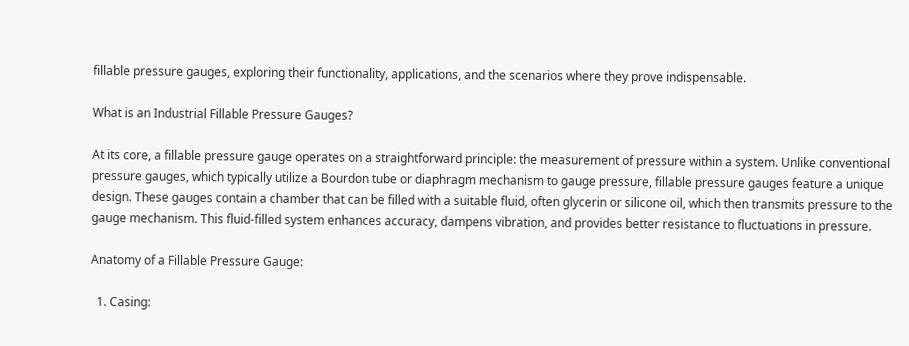fillable pressure gauges, exploring their functionality, applications, and the scenarios where they prove indispensable.

What is an Industrial Fillable Pressure Gauges?

At its core, a fillable pressure gauge operates on a straightforward principle: the measurement of pressure within a system. Unlike conventional pressure gauges, which typically utilize a Bourdon tube or diaphragm mechanism to gauge pressure, fillable pressure gauges feature a unique design. These gauges contain a chamber that can be filled with a suitable fluid, often glycerin or silicone oil, which then transmits pressure to the gauge mechanism. This fluid-filled system enhances accuracy, dampens vibration, and provides better resistance to fluctuations in pressure.

Anatomy of a Fillable Pressure Gauge:

  1. Casing: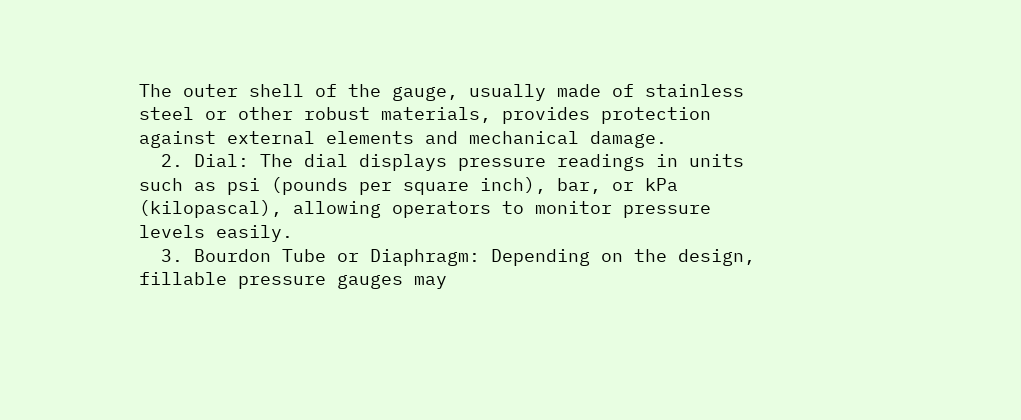The outer shell of the gauge, usually made of stainless steel or other robust materials, provides protection against external elements and mechanical damage.
  2. Dial: The dial displays pressure readings in units such as psi (pounds per square inch), bar, or kPa (kilopascal), allowing operators to monitor pressure levels easily.
  3. Bourdon Tube or Diaphragm: Depending on the design, fillable pressure gauges may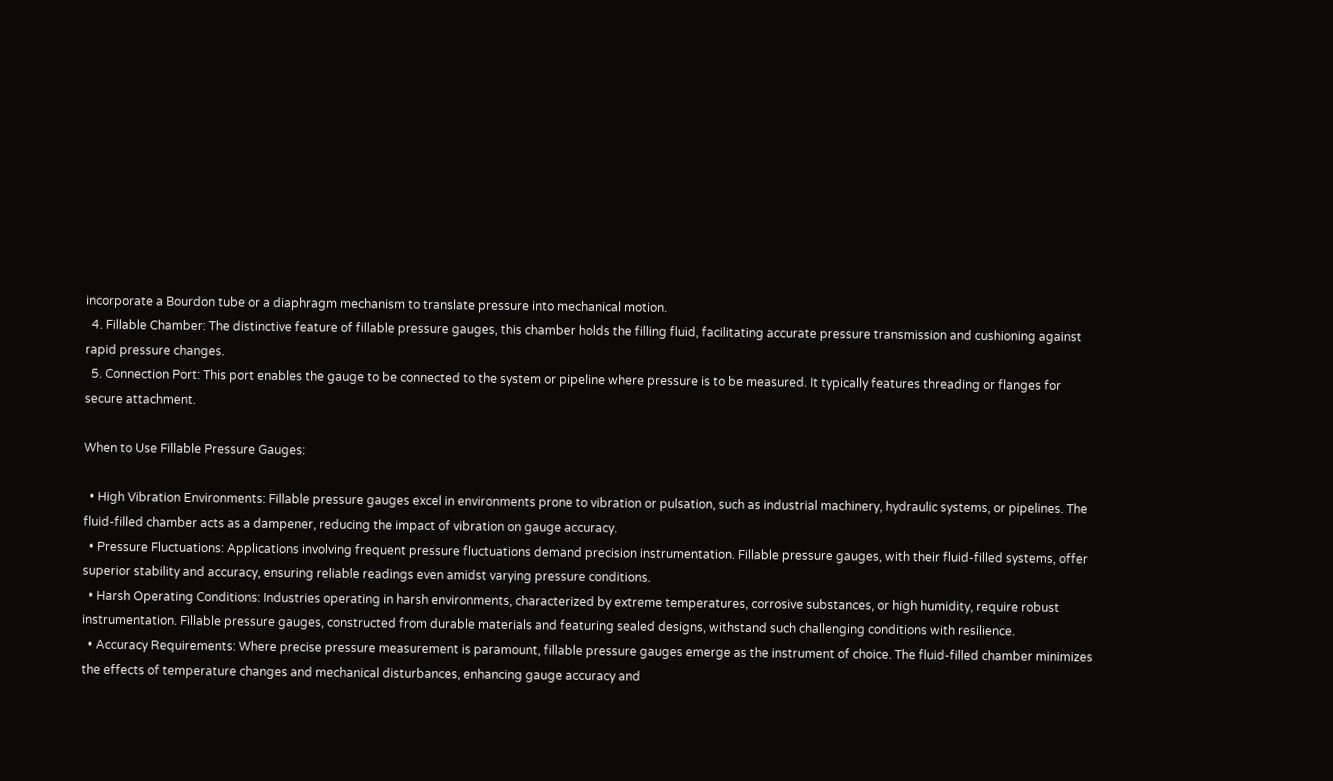incorporate a Bourdon tube or a diaphragm mechanism to translate pressure into mechanical motion.
  4. Fillable Chamber: The distinctive feature of fillable pressure gauges, this chamber holds the filling fluid, facilitating accurate pressure transmission and cushioning against rapid pressure changes.
  5. Connection Port: This port enables the gauge to be connected to the system or pipeline where pressure is to be measured. It typically features threading or flanges for secure attachment.

When to Use Fillable Pressure Gauges:

  • High Vibration Environments: Fillable pressure gauges excel in environments prone to vibration or pulsation, such as industrial machinery, hydraulic systems, or pipelines. The fluid-filled chamber acts as a dampener, reducing the impact of vibration on gauge accuracy.
  • Pressure Fluctuations: Applications involving frequent pressure fluctuations demand precision instrumentation. Fillable pressure gauges, with their fluid-filled systems, offer superior stability and accuracy, ensuring reliable readings even amidst varying pressure conditions.
  • Harsh Operating Conditions: Industries operating in harsh environments, characterized by extreme temperatures, corrosive substances, or high humidity, require robust instrumentation. Fillable pressure gauges, constructed from durable materials and featuring sealed designs, withstand such challenging conditions with resilience.
  • Accuracy Requirements: Where precise pressure measurement is paramount, fillable pressure gauges emerge as the instrument of choice. The fluid-filled chamber minimizes the effects of temperature changes and mechanical disturbances, enhancing gauge accuracy and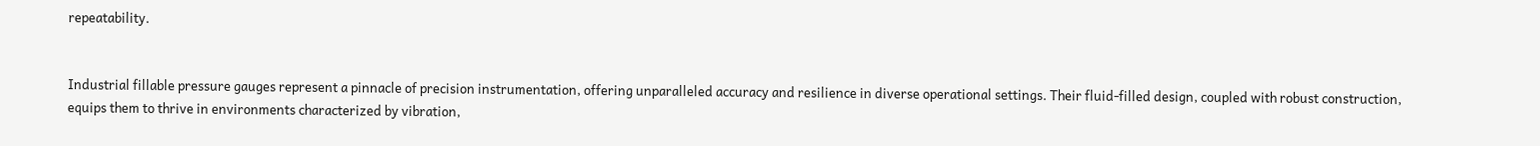repeatability.


Industrial fillable pressure gauges represent a pinnacle of precision instrumentation, offering unparalleled accuracy and resilience in diverse operational settings. Their fluid-filled design, coupled with robust construction, equips them to thrive in environments characterized by vibration,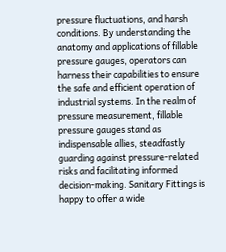pressure fluctuations, and harsh conditions. By understanding the anatomy and applications of fillable pressure gauges, operators can harness their capabilities to ensure the safe and efficient operation of industrial systems. In the realm of pressure measurement, fillable pressure gauges stand as indispensable allies, steadfastly guarding against pressure-related risks and facilitating informed decision-making. Sanitary Fittings is happy to offer a wide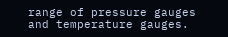range of pressure gauges and temperature gauges.